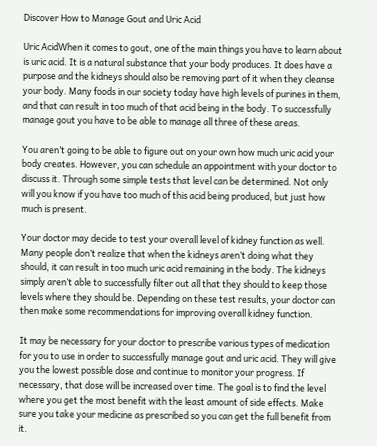Discover How to Manage Gout and Uric Acid

Uric AcidWhen it comes to gout, one of the main things you have to learn about is uric acid. It is a natural substance that your body produces. It does have a purpose and the kidneys should also be removing part of it when they cleanse your body. Many foods in our society today have high levels of purines in them, and that can result in too much of that acid being in the body. To successfully manage gout you have to be able to manage all three of these areas.

You aren’t going to be able to figure out on your own how much uric acid your body creates. However, you can schedule an appointment with your doctor to discuss it. Through some simple tests that level can be determined. Not only will you know if you have too much of this acid being produced, but just how much is present.

Your doctor may decide to test your overall level of kidney function as well. Many people don’t realize that when the kidneys aren’t doing what they should, it can result in too much uric acid remaining in the body. The kidneys simply aren’t able to successfully filter out all that they should to keep those levels where they should be. Depending on these test results, your doctor can then make some recommendations for improving overall kidney function.

It may be necessary for your doctor to prescribe various types of medication for you to use in order to successfully manage gout and uric acid. They will give you the lowest possible dose and continue to monitor your progress. If necessary, that dose will be increased over time. The goal is to find the level where you get the most benefit with the least amount of side effects. Make sure you take your medicine as prescribed so you can get the full benefit from it.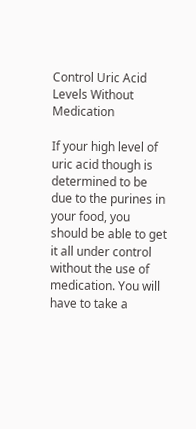Control Uric Acid Levels Without Medication

If your high level of uric acid though is determined to be due to the purines in your food, you should be able to get it all under control without the use of medication. You will have to take a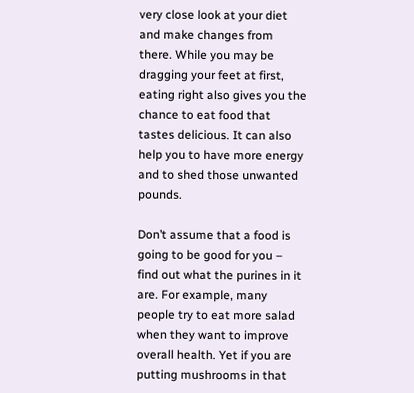very close look at your diet and make changes from there. While you may be dragging your feet at first, eating right also gives you the chance to eat food that tastes delicious. It can also help you to have more energy and to shed those unwanted pounds.

Don’t assume that a food is going to be good for you – find out what the purines in it are. For example, many people try to eat more salad when they want to improve overall health. Yet if you are putting mushrooms in that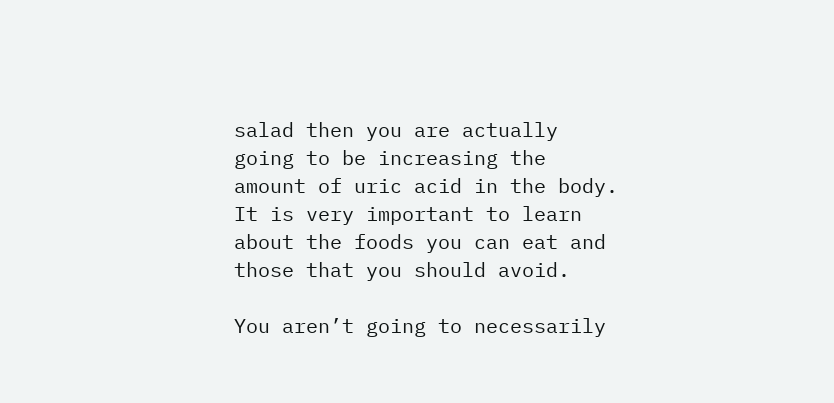salad then you are actually going to be increasing the amount of uric acid in the body. It is very important to learn about the foods you can eat and those that you should avoid.

You aren’t going to necessarily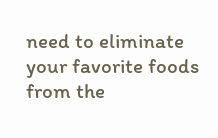need to eliminate your favorite foods from the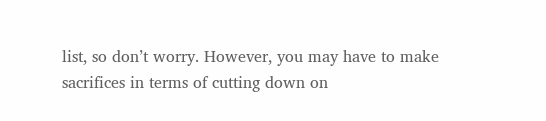list, so don’t worry. However, you may have to make sacrifices in terms of cutting down on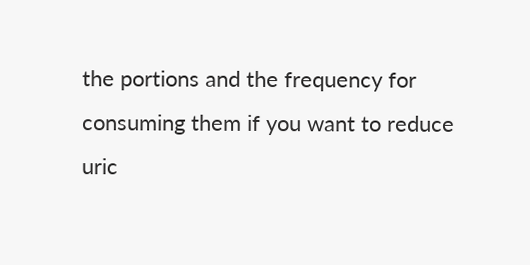the portions and the frequency for consuming them if you want to reduce uric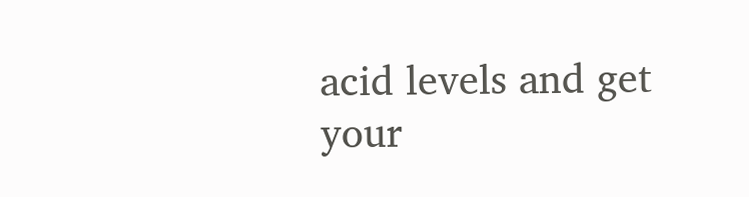acid levels and get your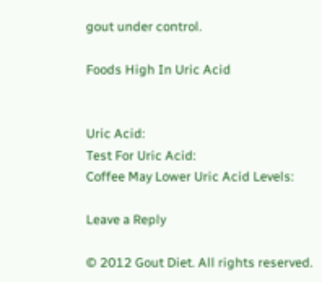gout under control.

Foods High In Uric Acid


Uric Acid:
Test For Uric Acid:
Coffee May Lower Uric Acid Levels:

Leave a Reply

© 2012 Gout Diet. All rights reserved.